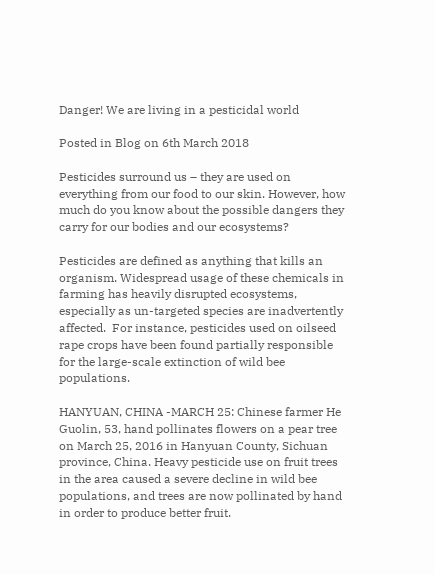Danger! We are living in a pesticidal world

Posted in Blog on 6th March 2018

Pesticides surround us – they are used on everything from our food to our skin. However, how much do you know about the possible dangers they carry for our bodies and our ecosystems?

Pesticides are defined as anything that kills an organism. Widespread usage of these chemicals in farming has heavily disrupted ecosystems, especially as un-targeted species are inadvertently affected.  For instance, pesticides used on oilseed rape crops have been found partially responsible for the large-scale extinction of wild bee populations.

HANYUAN, CHINA -MARCH 25: Chinese farmer He Guolin, 53, hand pollinates flowers on a pear tree on March 25, 2016 in Hanyuan County, Sichuan province, China. Heavy pesticide use on fruit trees in the area caused a severe decline in wild bee populations, and trees are now pollinated by hand in order to produce better fruit.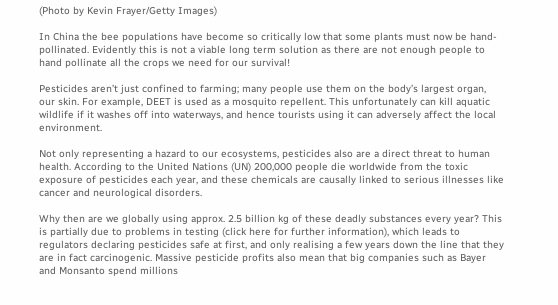(Photo by Kevin Frayer/Getty Images)

In China the bee populations have become so critically low that some plants must now be hand-pollinated. Evidently this is not a viable long term solution as there are not enough people to hand pollinate all the crops we need for our survival!

Pesticides aren’t just confined to farming; many people use them on the body’s largest organ, our skin. For example, DEET is used as a mosquito repellent. This unfortunately can kill aquatic wildlife if it washes off into waterways, and hence tourists using it can adversely affect the local environment.

Not only representing a hazard to our ecosystems, pesticides also are a direct threat to human health. According to the United Nations (UN) 200,000 people die worldwide from the toxic exposure of pesticides each year, and these chemicals are causally linked to serious illnesses like cancer and neurological disorders.

Why then are we globally using approx. 2.5 billion kg of these deadly substances every year? This is partially due to problems in testing (click here for further information), which leads to regulators declaring pesticides safe at first, and only realising a few years down the line that they are in fact carcinogenic. Massive pesticide profits also mean that big companies such as Bayer and Monsanto spend millions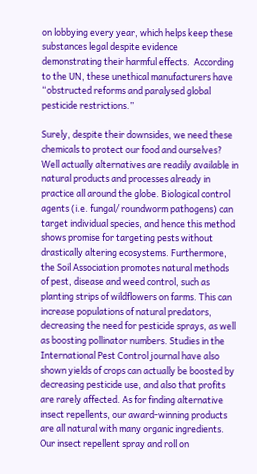on lobbying every year, which helps keep these substances legal despite evidence demonstrating their harmful effects.  According to the UN, these unethical manufacturers have “obstructed reforms and paralysed global pesticide restrictions.”

Surely, despite their downsides, we need these chemicals to protect our food and ourselves? Well actually alternatives are readily available in natural products and processes already in practice all around the globe. Biological control agents (i.e. fungal/ roundworm pathogens) can target individual species, and hence this method shows promise for targeting pests without drastically altering ecosystems. Furthermore, the Soil Association promotes natural methods of pest, disease and weed control, such as planting strips of wildflowers on farms. This can increase populations of natural predators, decreasing the need for pesticide sprays, as well as boosting pollinator numbers. Studies in the International Pest Control journal have also shown yields of crops can actually be boosted by decreasing pesticide use, and also that profits are rarely affected. As for finding alternative insect repellents, our award-winning products are all natural with many organic ingredients. Our insect repellent spray and roll on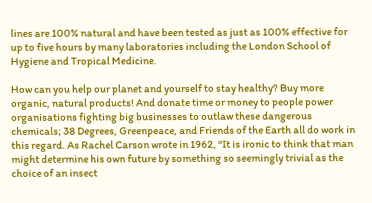lines are 100% natural and have been tested as just as 100% effective for up to five hours by many laboratories including the London School of Hygiene and Tropical Medicine.

How can you help our planet and yourself to stay healthy? Buy more organic, natural products! And donate time or money to people power organisations fighting big businesses to outlaw these dangerous chemicals; 38 Degrees, Greenpeace, and Friends of the Earth all do work in this regard. As Rachel Carson wrote in 1962, “It is ironic to think that man might determine his own future by something so seemingly trivial as the choice of an insect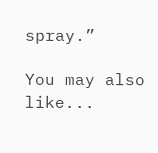spray.”

You may also like...